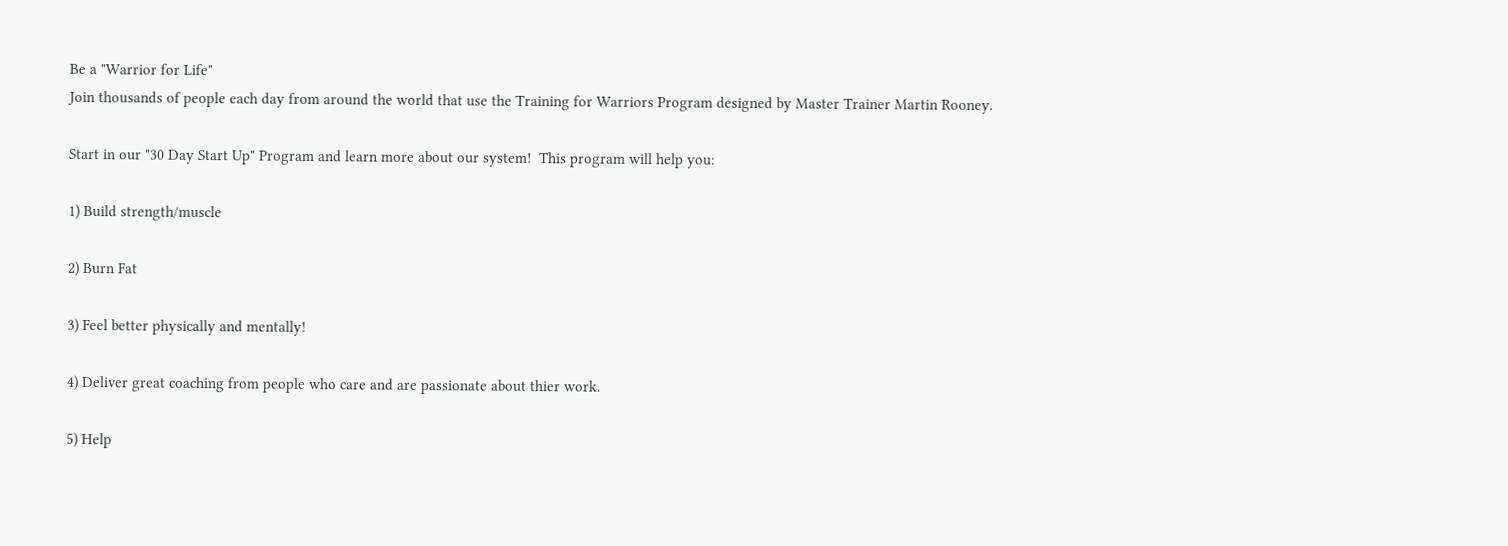Be a "Warrior for Life"
Join thousands of people each day from around the world that use the Training for Warriors Program designed by Master Trainer Martin Rooney.

Start in our "30 Day Start Up" Program and learn more about our system!  This program will help you:

1) Build strength/muscle

2) Burn Fat

3) Feel better physically and mentally!

4) Deliver great coaching from people who care and are passionate about thier work.

5) Help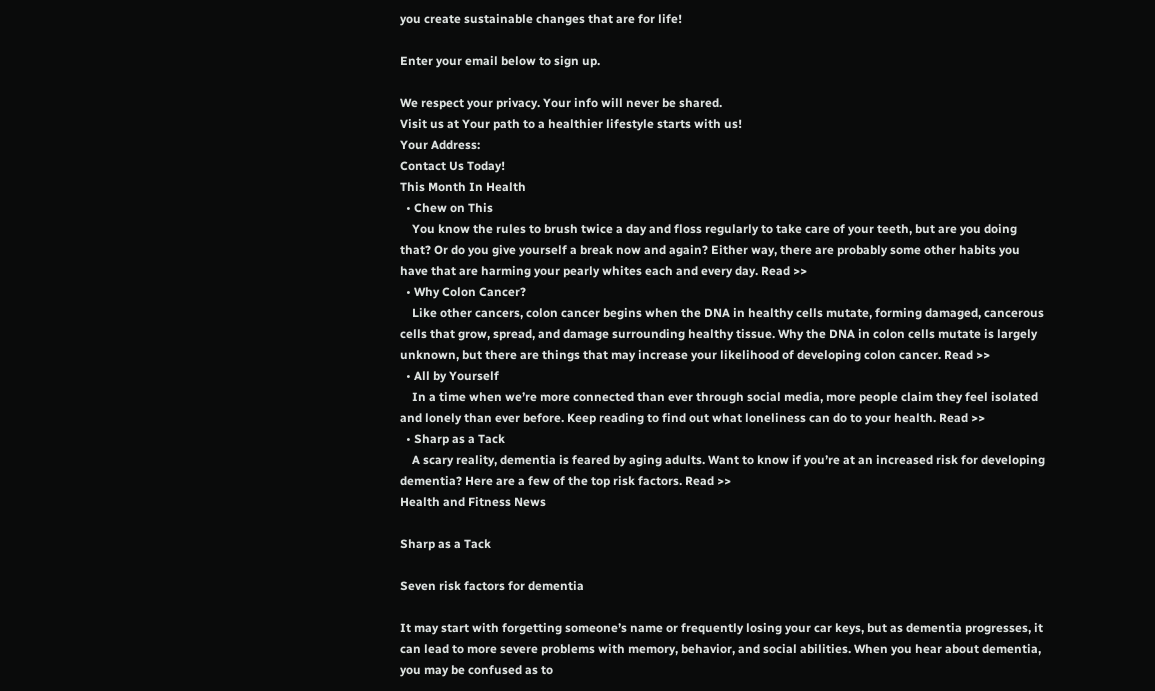you create sustainable changes that are for life!

Enter your email below to sign up.

We respect your privacy. Your info will never be shared.
Visit us at Your path to a healthier lifestyle starts with us!
Your Address:
Contact Us Today!
This Month In Health
  • Chew on This
    You know the rules to brush twice a day and floss regularly to take care of your teeth, but are you doing that? Or do you give yourself a break now and again? Either way, there are probably some other habits you have that are harming your pearly whites each and every day. Read >>
  • Why Colon Cancer?
    Like other cancers, colon cancer begins when the DNA in healthy cells mutate, forming damaged, cancerous cells that grow, spread, and damage surrounding healthy tissue. Why the DNA in colon cells mutate is largely unknown, but there are things that may increase your likelihood of developing colon cancer. Read >>
  • All by Yourself
    In a time when we’re more connected than ever through social media, more people claim they feel isolated and lonely than ever before. Keep reading to find out what loneliness can do to your health. Read >>
  • Sharp as a Tack
    A scary reality, dementia is feared by aging adults. Want to know if you’re at an increased risk for developing dementia? Here are a few of the top risk factors. Read >>
Health and Fitness News

Sharp as a Tack

Seven risk factors for dementia

It may start with forgetting someone’s name or frequently losing your car keys, but as dementia progresses, it can lead to more severe problems with memory, behavior, and social abilities. When you hear about dementia, you may be confused as to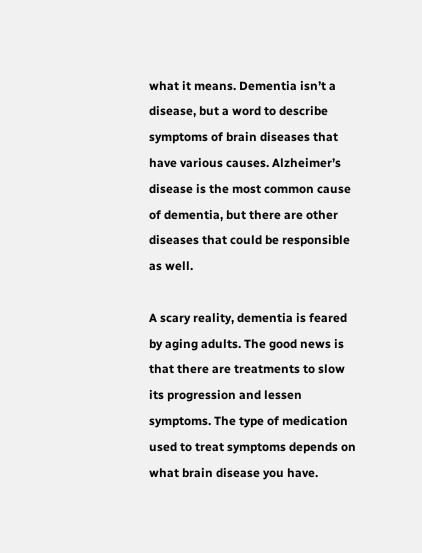what it means. Dementia isn’t a disease, but a word to describe symptoms of brain diseases that have various causes. Alzheimer’s disease is the most common cause of dementia, but there are other diseases that could be responsible as well.

A scary reality, dementia is feared by aging adults. The good news is that there are treatments to slow its progression and lessen symptoms. The type of medication used to treat symptoms depends on what brain disease you have.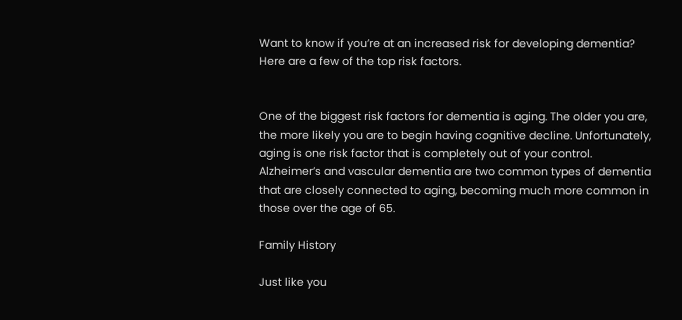Want to know if you’re at an increased risk for developing dementia? Here are a few of the top risk factors.


One of the biggest risk factors for dementia is aging. The older you are, the more likely you are to begin having cognitive decline. Unfortunately, aging is one risk factor that is completely out of your control. Alzheimer’s and vascular dementia are two common types of dementia that are closely connected to aging, becoming much more common in those over the age of 65.

Family History

Just like you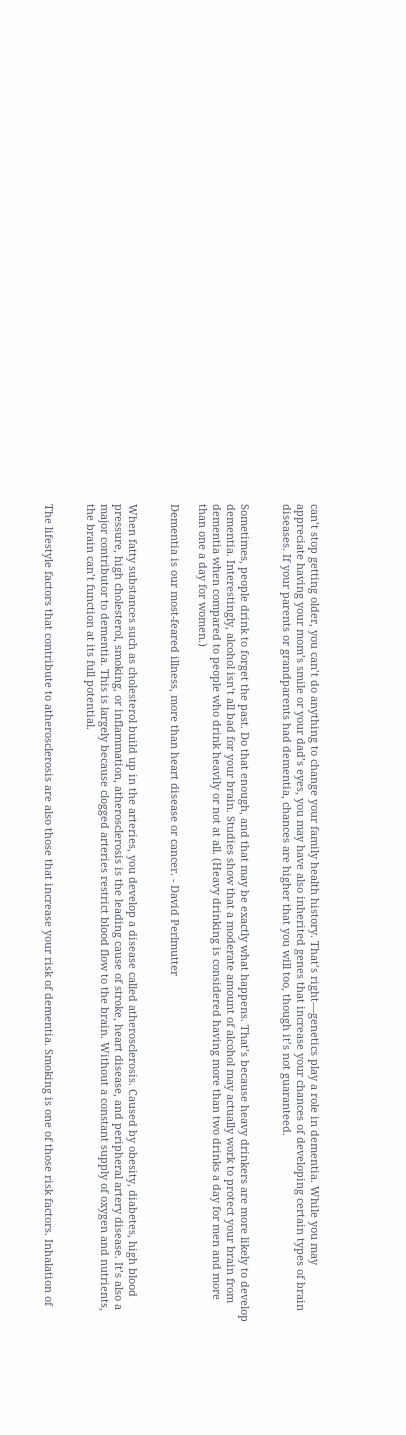can’t stop getting older, you can’t do anything to change your family health history. That’s right—genetics play a role in dementia. While you may appreciate having your mom’s smile or your dad’s eyes, you may have also inherited genes that increase your chances of developing certain types of brain diseases. If your parents or grandparents had dementia, chances are higher that you will too, though it’s not guaranteed.


Sometimes, people drink to forget the past. Do that enough, and that may be exactly what happens. That’s because heavy drinkers are more likely to develop dementia. Interestingly, alcohol isn’t all bad for your brain. Studies show that a moderate amount of alcohol may actually work to protect your brain from dementia when compared to people who drink heavily or not at all. (Heavy drinking is considered having more than two drinks a day for men and more than one a day for women.)

Dementia is our most-feared illness, more than heart disease or cancer. - David Perlmutter


When fatty substances such as cholesterol build up in the arteries, you develop a disease called atherosclerosis. Caused by obesity, diabetes, high blood pressure, high cholesterol, smoking, or inflammation, atherosclerosis is the leading cause of stroke, heart disease, and peripheral artery disease. It’s also a major contributor to dementia. This is largely because clogged arteries restrict blood flow to the brain. Without a constant supply of oxygen and nutrients, the brain can’t function at its full potential.


The lifestyle factors that contribute to atherosclerosis are also those that increase your risk of dementia. Smoking is one of those risk factors. Inhalation of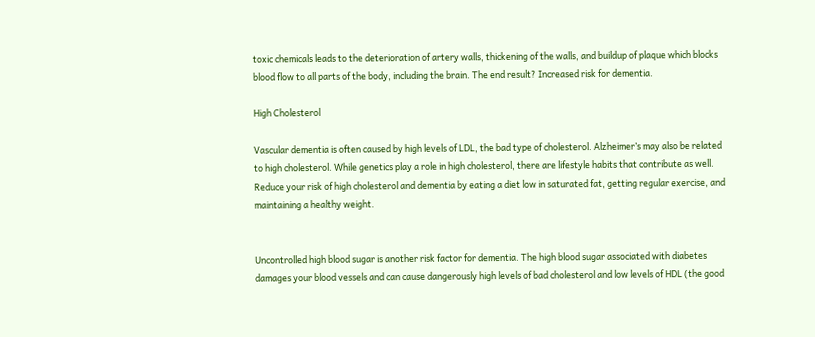toxic chemicals leads to the deterioration of artery walls, thickening of the walls, and buildup of plaque which blocks blood flow to all parts of the body, including the brain. The end result? Increased risk for dementia.

High Cholesterol

Vascular dementia is often caused by high levels of LDL, the bad type of cholesterol. Alzheimer’s may also be related to high cholesterol. While genetics play a role in high cholesterol, there are lifestyle habits that contribute as well. Reduce your risk of high cholesterol and dementia by eating a diet low in saturated fat, getting regular exercise, and maintaining a healthy weight.


Uncontrolled high blood sugar is another risk factor for dementia. The high blood sugar associated with diabetes damages your blood vessels and can cause dangerously high levels of bad cholesterol and low levels of HDL (the good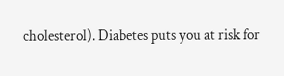cholesterol). Diabetes puts you at risk for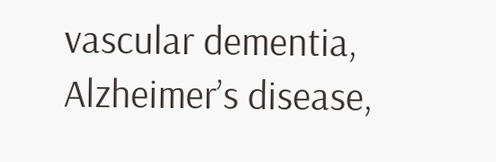vascular dementia, Alzheimer’s disease,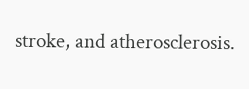stroke, and atherosclerosis.